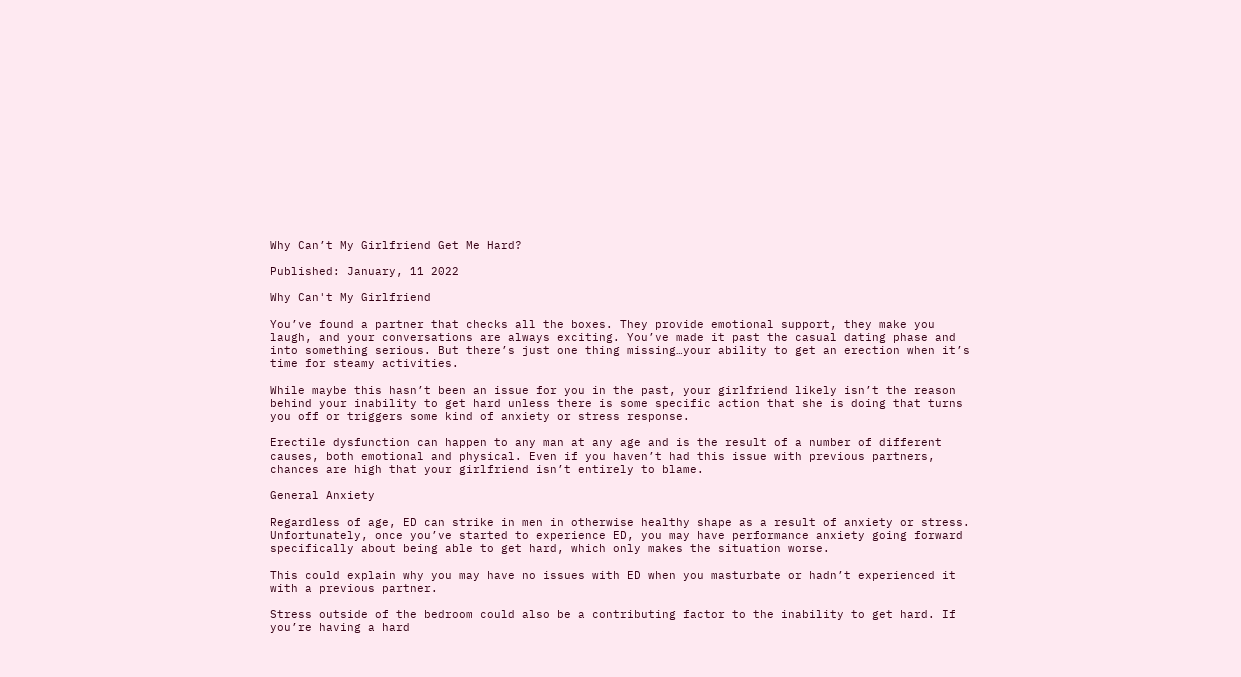Why Can’t My Girlfriend Get Me Hard?

Published: January, 11 2022

Why Can't My Girlfriend

You’ve found a partner that checks all the boxes. They provide emotional support, they make you laugh, and your conversations are always exciting. You’ve made it past the casual dating phase and into something serious. But there’s just one thing missing…your ability to get an erection when it’s time for steamy activities.

While maybe this hasn’t been an issue for you in the past, your girlfriend likely isn’t the reason behind your inability to get hard unless there is some specific action that she is doing that turns you off or triggers some kind of anxiety or stress response.

Erectile dysfunction can happen to any man at any age and is the result of a number of different causes, both emotional and physical. Even if you haven’t had this issue with previous partners, chances are high that your girlfriend isn’t entirely to blame.

General Anxiety

Regardless of age, ED can strike in men in otherwise healthy shape as a result of anxiety or stress. Unfortunately, once you’ve started to experience ED, you may have performance anxiety going forward specifically about being able to get hard, which only makes the situation worse.

This could explain why you may have no issues with ED when you masturbate or hadn’t experienced it with a previous partner.

Stress outside of the bedroom could also be a contributing factor to the inability to get hard. If you’re having a hard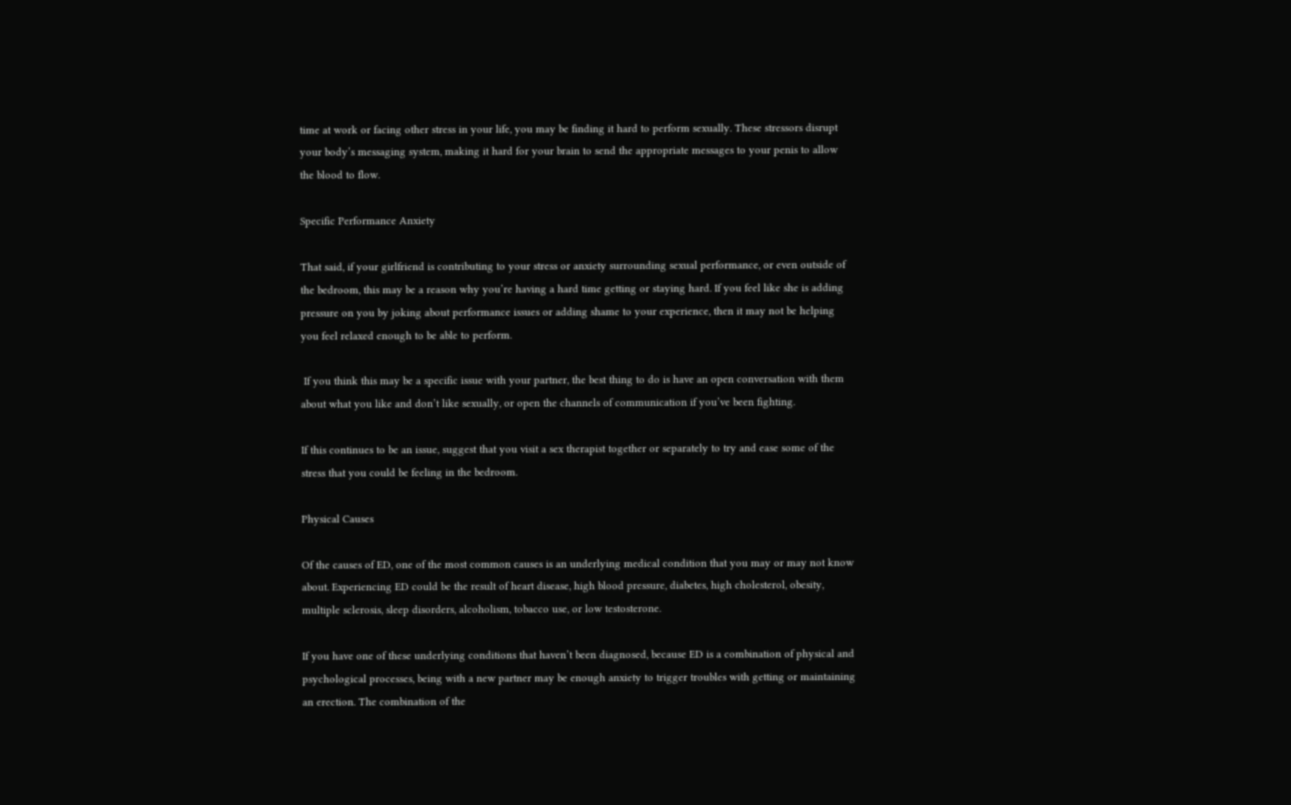time at work or facing other stress in your life, you may be finding it hard to perform sexually. These stressors disrupt your body’s messaging system, making it hard for your brain to send the appropriate messages to your penis to allow the blood to flow.

Specific Performance Anxiety

That said, if your girlfriend is contributing to your stress or anxiety surrounding sexual performance, or even outside of the bedroom, this may be a reason why you’re having a hard time getting or staying hard. If you feel like she is adding pressure on you by joking about performance issues or adding shame to your experience, then it may not be helping you feel relaxed enough to be able to perform.

 If you think this may be a specific issue with your partner, the best thing to do is have an open conversation with them about what you like and don’t like sexually, or open the channels of communication if you’ve been fighting.

If this continues to be an issue, suggest that you visit a sex therapist together or separately to try and ease some of the stress that you could be feeling in the bedroom.

Physical Causes

Of the causes of ED, one of the most common causes is an underlying medical condition that you may or may not know about. Experiencing ED could be the result of heart disease, high blood pressure, diabetes, high cholesterol, obesity, multiple sclerosis, sleep disorders, alcoholism, tobacco use, or low testosterone.

If you have one of these underlying conditions that haven’t been diagnosed, because ED is a combination of physical and psychological processes, being with a new partner may be enough anxiety to trigger troubles with getting or maintaining an erection. The combination of the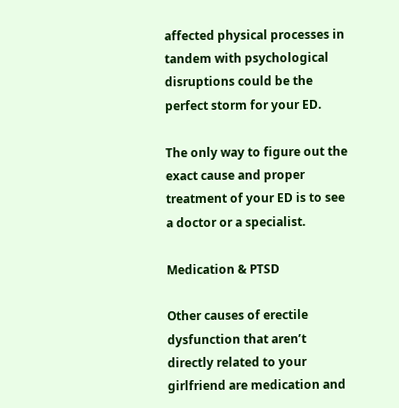affected physical processes in tandem with psychological disruptions could be the perfect storm for your ED.

The only way to figure out the exact cause and proper treatment of your ED is to see a doctor or a specialist.

Medication & PTSD

Other causes of erectile dysfunction that aren’t directly related to your girlfriend are medication and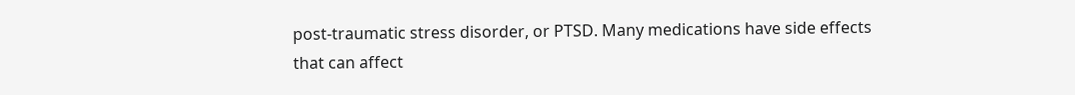post-traumatic stress disorder, or PTSD. Many medications have side effects that can affect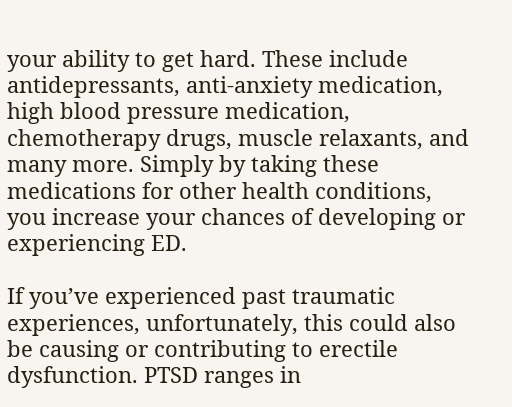your ability to get hard. These include antidepressants, anti-anxiety medication, high blood pressure medication, chemotherapy drugs, muscle relaxants, and many more. Simply by taking these medications for other health conditions, you increase your chances of developing or experiencing ED.

If you’ve experienced past traumatic experiences, unfortunately, this could also be causing or contributing to erectile dysfunction. PTSD ranges in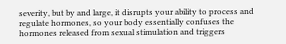severity, but by and large, it disrupts your ability to process and regulate hormones, so your body essentially confuses the hormones released from sexual stimulation and triggers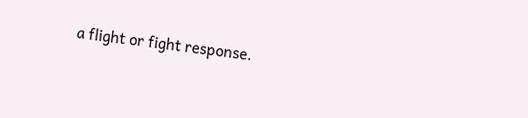a flight or fight response.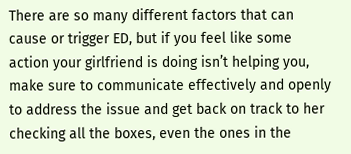There are so many different factors that can cause or trigger ED, but if you feel like some action your girlfriend is doing isn’t helping you, make sure to communicate effectively and openly to address the issue and get back on track to her checking all the boxes, even the ones in the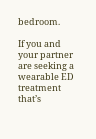bedroom.

If you and your partner are seeking a wearable ED treatment that’s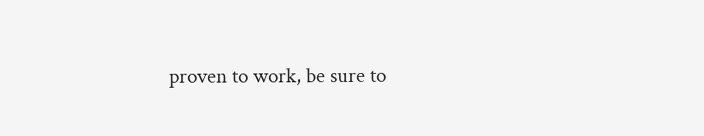proven to work, be sure to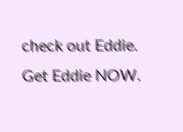check out Eddie.
Get Eddie NOW.